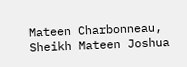Mateen Charbonneau, Sheikh Mateen Joshua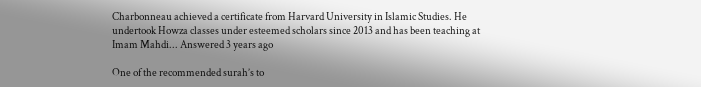Charbonneau achieved a certificate from Harvard University in Islamic Studies. He undertook Howza classes under esteemed scholars since 2013 and has been teaching at Imam Mahdi... Answered 3 years ago

One of the recommended surah’s to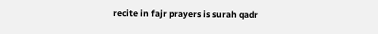recite in fajr prayers is surah qadr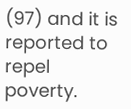(97) and it is reported to repel poverty.